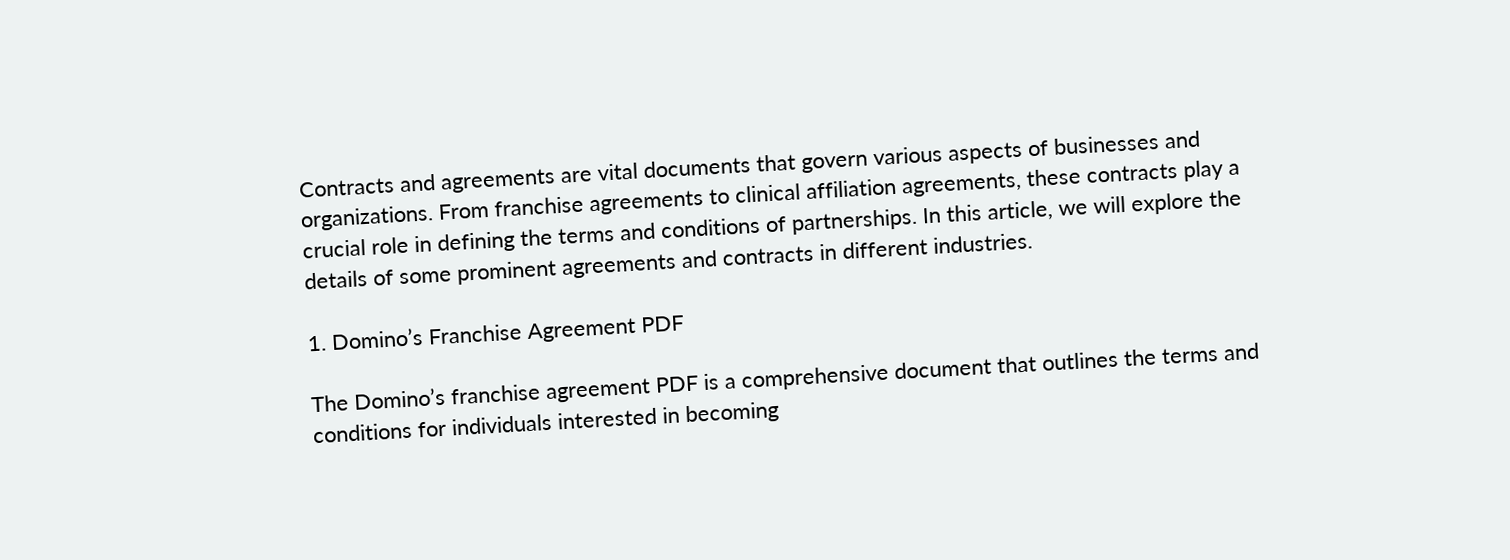Contracts and agreements are vital documents that govern various aspects of businesses and organizations. From franchise agreements to clinical affiliation agreements, these contracts play a crucial role in defining the terms and conditions of partnerships. In this article, we will explore the details of some prominent agreements and contracts in different industries.

1. Domino’s Franchise Agreement PDF

The Domino’s franchise agreement PDF is a comprehensive document that outlines the terms and conditions for individuals interested in becoming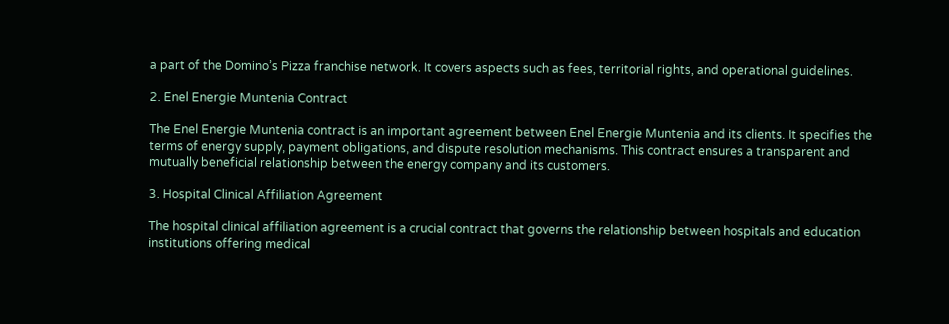a part of the Domino’s Pizza franchise network. It covers aspects such as fees, territorial rights, and operational guidelines.

2. Enel Energie Muntenia Contract

The Enel Energie Muntenia contract is an important agreement between Enel Energie Muntenia and its clients. It specifies the terms of energy supply, payment obligations, and dispute resolution mechanisms. This contract ensures a transparent and mutually beneficial relationship between the energy company and its customers.

3. Hospital Clinical Affiliation Agreement

The hospital clinical affiliation agreement is a crucial contract that governs the relationship between hospitals and education institutions offering medical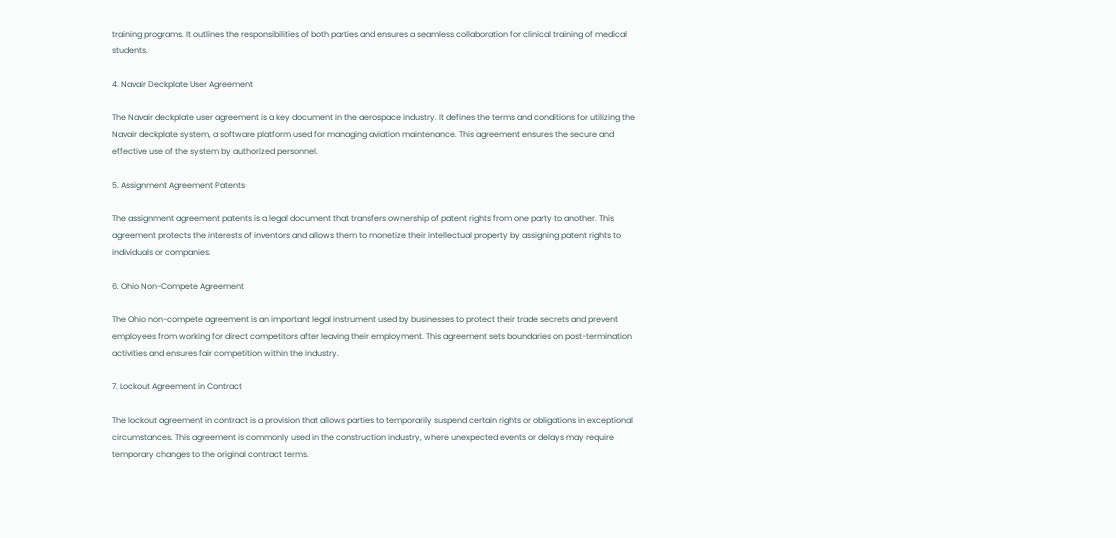training programs. It outlines the responsibilities of both parties and ensures a seamless collaboration for clinical training of medical students.

4. Navair Deckplate User Agreement

The Navair deckplate user agreement is a key document in the aerospace industry. It defines the terms and conditions for utilizing the Navair deckplate system, a software platform used for managing aviation maintenance. This agreement ensures the secure and effective use of the system by authorized personnel.

5. Assignment Agreement Patents

The assignment agreement patents is a legal document that transfers ownership of patent rights from one party to another. This agreement protects the interests of inventors and allows them to monetize their intellectual property by assigning patent rights to individuals or companies.

6. Ohio Non-Compete Agreement

The Ohio non-compete agreement is an important legal instrument used by businesses to protect their trade secrets and prevent employees from working for direct competitors after leaving their employment. This agreement sets boundaries on post-termination activities and ensures fair competition within the industry.

7. Lockout Agreement in Contract

The lockout agreement in contract is a provision that allows parties to temporarily suspend certain rights or obligations in exceptional circumstances. This agreement is commonly used in the construction industry, where unexpected events or delays may require temporary changes to the original contract terms.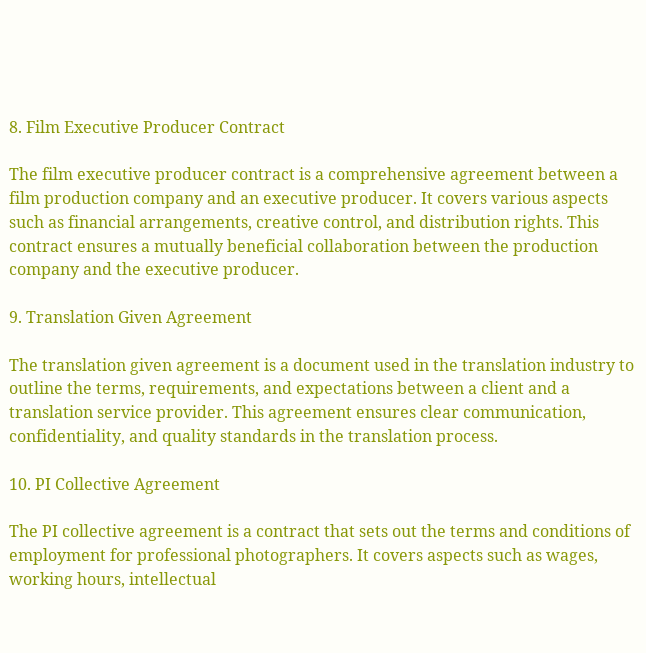8. Film Executive Producer Contract

The film executive producer contract is a comprehensive agreement between a film production company and an executive producer. It covers various aspects such as financial arrangements, creative control, and distribution rights. This contract ensures a mutually beneficial collaboration between the production company and the executive producer.

9. Translation Given Agreement

The translation given agreement is a document used in the translation industry to outline the terms, requirements, and expectations between a client and a translation service provider. This agreement ensures clear communication, confidentiality, and quality standards in the translation process.

10. PI Collective Agreement

The PI collective agreement is a contract that sets out the terms and conditions of employment for professional photographers. It covers aspects such as wages, working hours, intellectual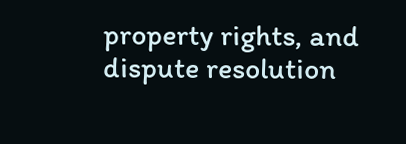property rights, and dispute resolution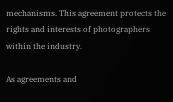mechanisms. This agreement protects the rights and interests of photographers within the industry.

As agreements and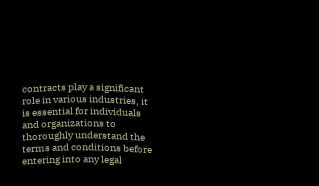contracts play a significant role in various industries, it is essential for individuals and organizations to thoroughly understand the terms and conditions before entering into any legal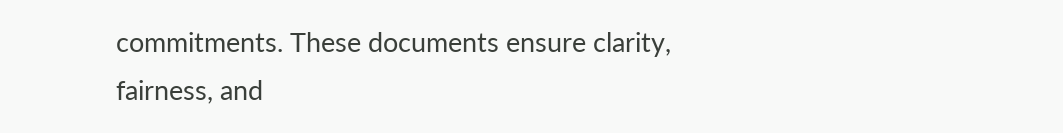commitments. These documents ensure clarity, fairness, and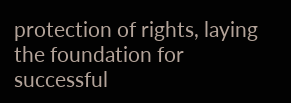protection of rights, laying the foundation for successful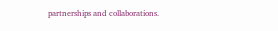partnerships and collaborations.